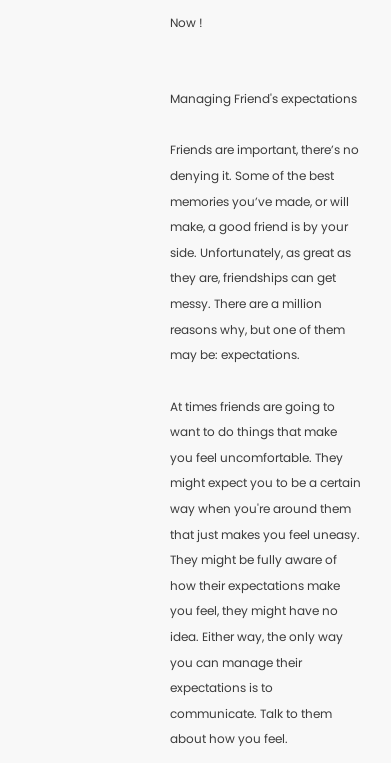Now !


Managing Friend's expectations

Friends are important, there’s no denying it. Some of the best memories you’ve made, or will make, a good friend is by your side. Unfortunately, as great as they are, friendships can get messy. There are a million reasons why, but one of them may be: expectations.

At times friends are going to want to do things that make you feel uncomfortable. They might expect you to be a certain way when you're around them that just makes you feel uneasy. They might be fully aware of how their expectations make you feel, they might have no idea. Either way, the only way you can manage their expectations is to communicate. Talk to them about how you feel.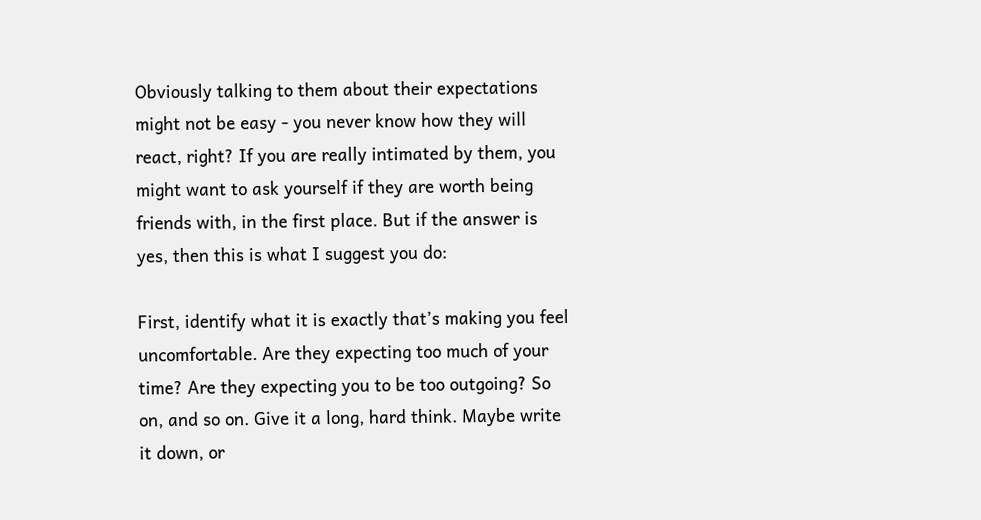Obviously talking to them about their expectations might not be easy - you never know how they will react, right? If you are really intimated by them, you might want to ask yourself if they are worth being friends with, in the first place. But if the answer is yes, then this is what I suggest you do:

First, identify what it is exactly that’s making you feel uncomfortable. Are they expecting too much of your time? Are they expecting you to be too outgoing? So on, and so on. Give it a long, hard think. Maybe write it down, or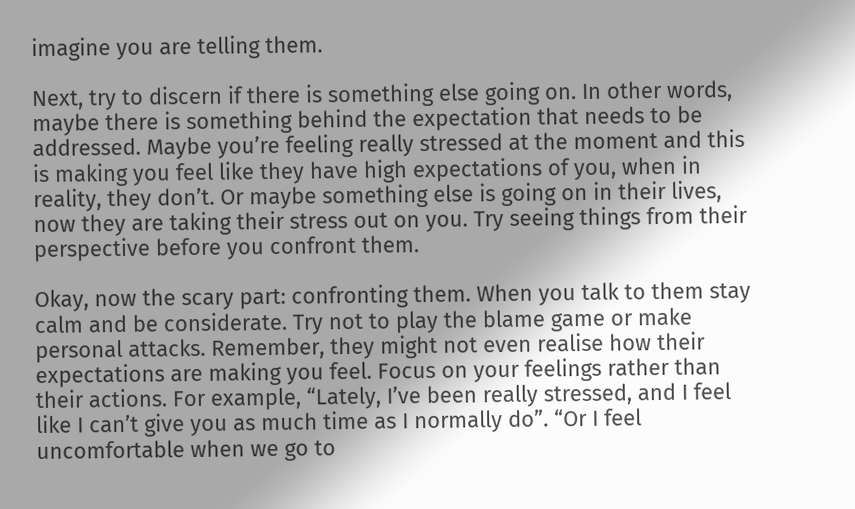imagine you are telling them.

Next, try to discern if there is something else going on. In other words, maybe there is something behind the expectation that needs to be addressed. Maybe you’re feeling really stressed at the moment and this is making you feel like they have high expectations of you, when in reality, they don’t. Or maybe something else is going on in their lives, now they are taking their stress out on you. Try seeing things from their perspective before you confront them.

Okay, now the scary part: confronting them. When you talk to them stay calm and be considerate. Try not to play the blame game or make personal attacks. Remember, they might not even realise how their expectations are making you feel. Focus on your feelings rather than their actions. For example, “Lately, I’ve been really stressed, and I feel like I can’t give you as much time as I normally do”. “Or I feel uncomfortable when we go to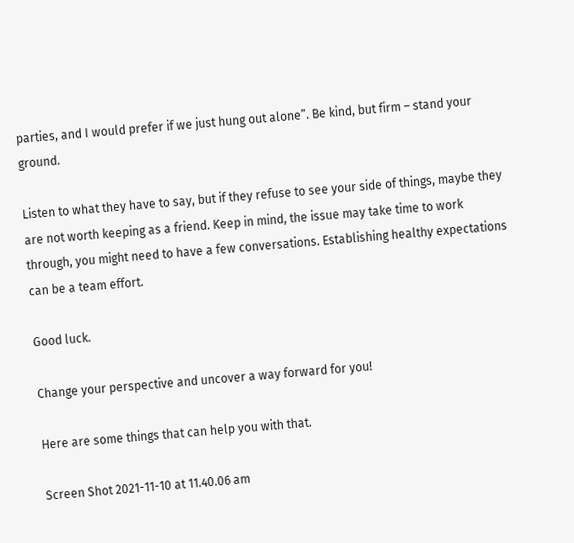parties, and I would prefer if we just hung out alone”. Be kind, but firm – stand your ground.

Listen to what they have to say, but if they refuse to see your side of things, maybe they are not worth keeping as a friend. Keep in mind, the issue may take time to work through, you might need to have a few conversations. Establishing healthy expectations can be a team effort.

Good luck.

Change your perspective and uncover a way forward for you!

Here are some things that can help you with that.

Screen Shot 2021-11-10 at 11.40.06 am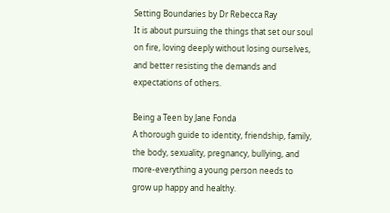Setting Boundaries by Dr Rebecca Ray
It is about pursuing the things that set our soul on fire, loving deeply without losing ourselves, and better resisting the demands and expectations of others.

Being a Teen by Jane Fonda
A thorough guide to identity, friendship, family, the body, sexuality, pregnancy, bullying, and more-everything a young person needs to grow up happy and healthy.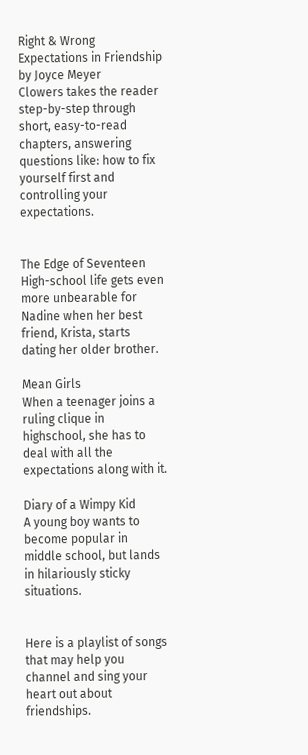Right & Wrong Expectations in Friendship by Joyce Meyer
Clowers takes the reader step-by-step through short, easy-to-read chapters, answering questions like: how to fix yourself first and controlling your expectations.


The Edge of Seventeen
High-school life gets even more unbearable for Nadine when her best friend, Krista, starts dating her older brother.

Mean Girls
When a teenager joins a ruling clique in highschool, she has to deal with all the expectations along with it.

Diary of a Wimpy Kid
A young boy wants to become popular in middle school, but lands in hilariously sticky situations.


Here is a playlist of songs that may help you channel and sing your heart out about friendships.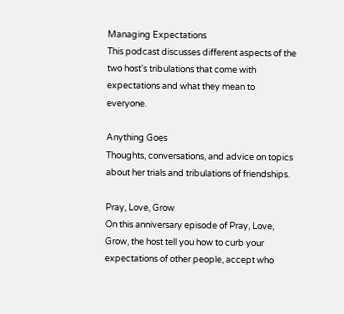Managing Expectations
This podcast discusses different aspects of the two host's tribulations that come with expectations and what they mean to everyone.

Anything Goes
Thoughts, conversations, and advice on topics about her trials and tribulations of friendships.

Pray, Love, Grow
On this anniversary episode of Pray, Love, Grow, the host tell you how to curb your expectations of other people, accept who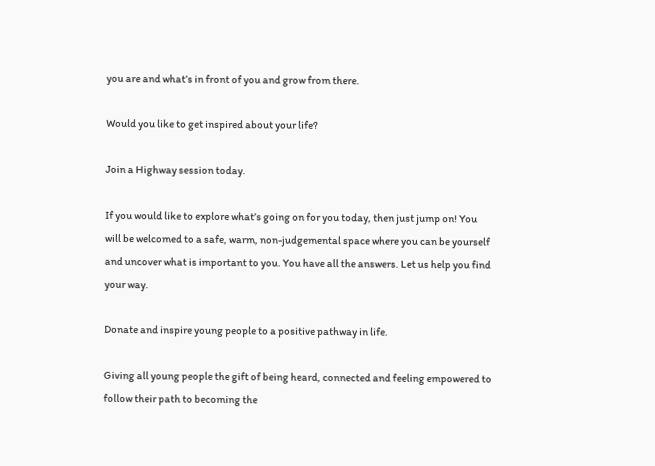you are and what’s in front of you and grow from there.

Would you like to get inspired about your life?

Join a Highway session today.

If you would like to explore what’s going on for you today, then just jump on! You will be welcomed to a safe, warm, non-judgemental space where you can be yourself and uncover what is important to you. You have all the answers. Let us help you find your way.

Donate and inspire young people to a positive pathway in life.

Giving all young people the gift of being heard, connected and feeling empowered to follow their path to becoming the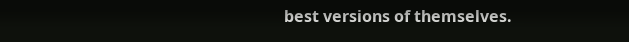best versions of themselves.